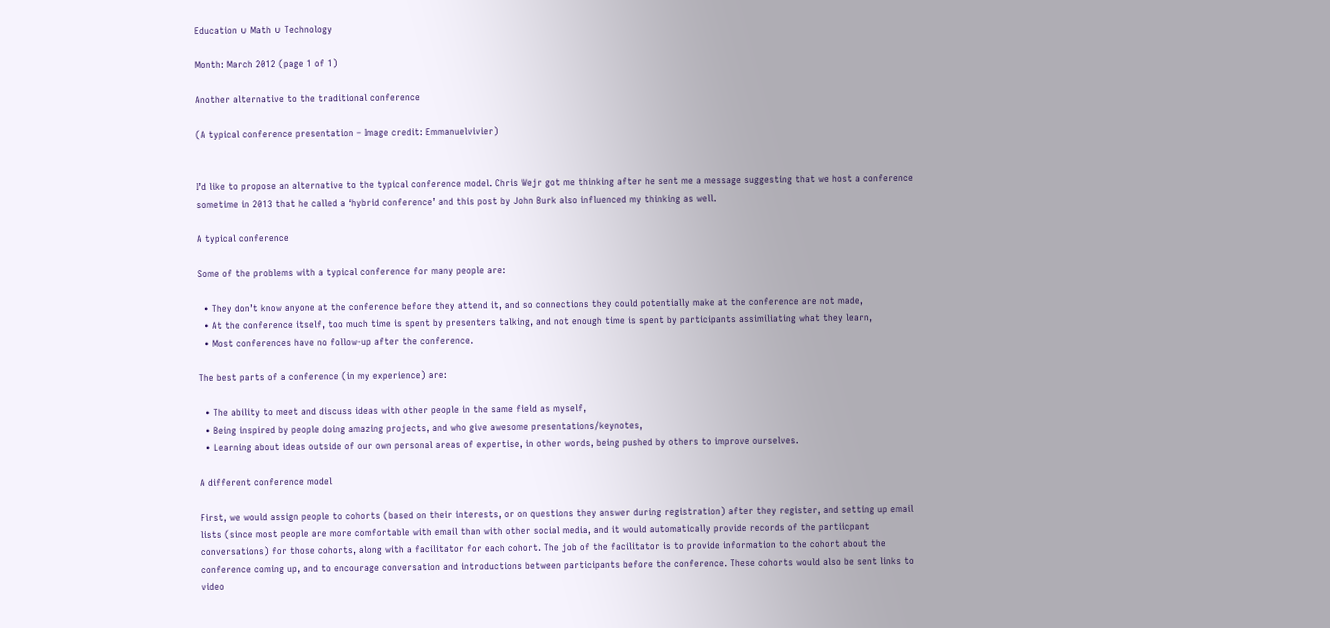Education ∪ Math ∪ Technology

Month: March 2012 (page 1 of 1)

Another alternative to the traditional conference

(A typical conference presentation – Image credit: Emmanuelvivier)


I’d like to propose an alternative to the typical conference model. Chris Wejr got me thinking after he sent me a message suggesting that we host a conference sometime in 2013 that he called a ‘hybrid conference’ and this post by John Burk also influenced my thinking as well.

A typical conference

Some of the problems with a typical conference for many people are:

  • They don’t know anyone at the conference before they attend it, and so connections they could potentially make at the conference are not made,
  • At the conference itself, too much time is spent by presenters talking, and not enough time is spent by participants assimiliating what they learn,
  • Most conferences have no follow-up after the conference.

The best parts of a conference (in my experience) are:

  • The ability to meet and discuss ideas with other people in the same field as myself,
  • Being inspired by people doing amazing projects, and who give awesome presentations/keynotes,
  • Learning about ideas outside of our own personal areas of expertise, in other words, being pushed by others to improve ourselves.

A different conference model

First, we would assign people to cohorts (based on their interests, or on questions they answer during registration) after they register, and setting up email lists (since most people are more comfortable with email than with other social media, and it would automatically provide records of the partiicpant conversations) for those cohorts, along with a facilitator for each cohort. The job of the facilitator is to provide information to the cohort about the conference coming up, and to encourage conversation and introductions between participants before the conference. These cohorts would also be sent links to video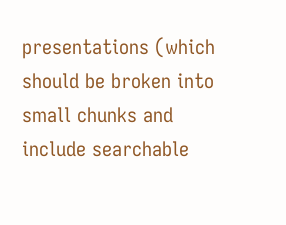presentations (which should be broken into small chunks and include searchable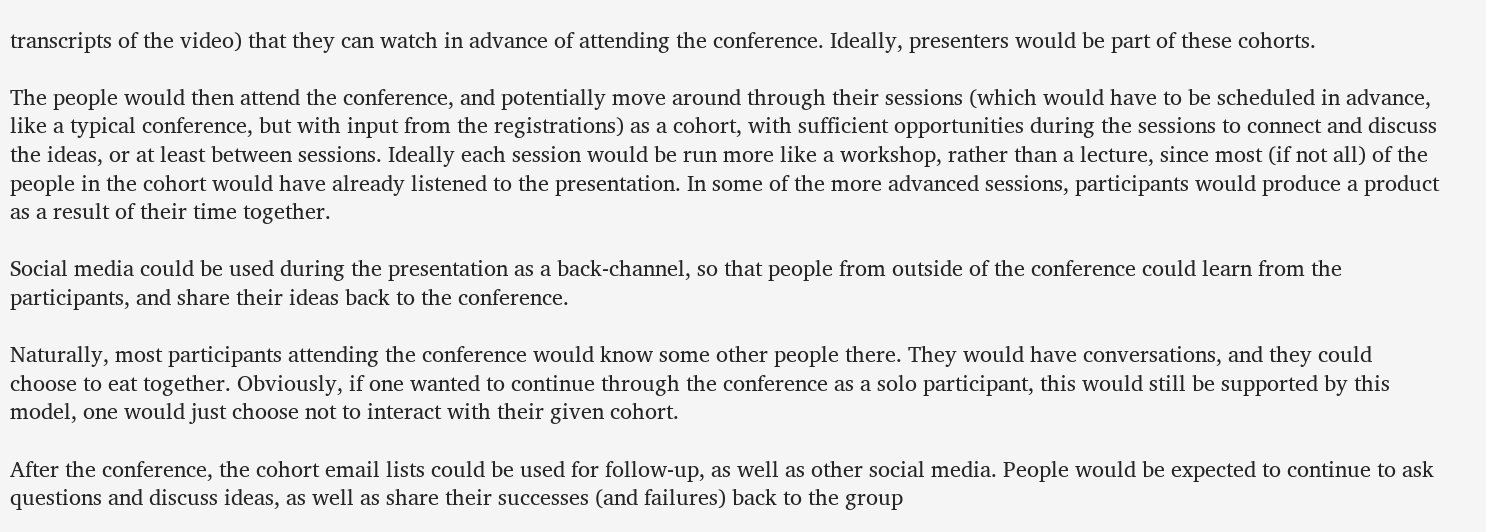transcripts of the video) that they can watch in advance of attending the conference. Ideally, presenters would be part of these cohorts.

The people would then attend the conference, and potentially move around through their sessions (which would have to be scheduled in advance, like a typical conference, but with input from the registrations) as a cohort, with sufficient opportunities during the sessions to connect and discuss the ideas, or at least between sessions. Ideally each session would be run more like a workshop, rather than a lecture, since most (if not all) of the people in the cohort would have already listened to the presentation. In some of the more advanced sessions, participants would produce a product as a result of their time together.

Social media could be used during the presentation as a back-channel, so that people from outside of the conference could learn from the participants, and share their ideas back to the conference.

Naturally, most participants attending the conference would know some other people there. They would have conversations, and they could choose to eat together. Obviously, if one wanted to continue through the conference as a solo participant, this would still be supported by this model, one would just choose not to interact with their given cohort.

After the conference, the cohort email lists could be used for follow-up, as well as other social media. People would be expected to continue to ask questions and discuss ideas, as well as share their successes (and failures) back to the group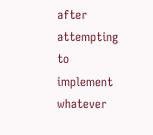after attempting to implement whatever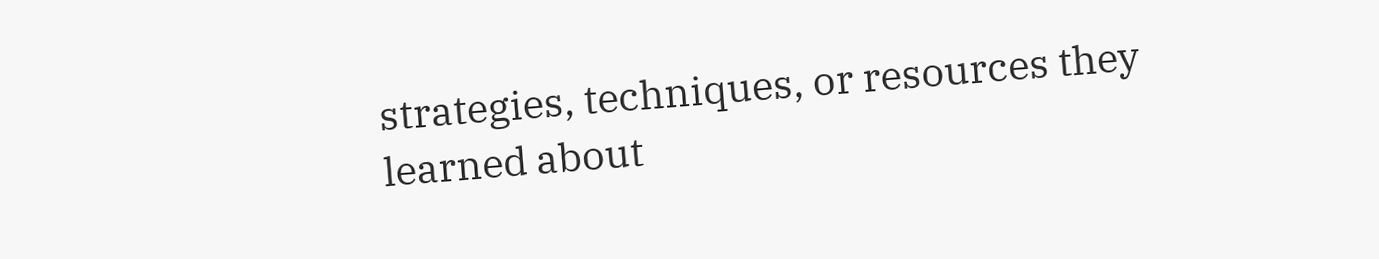strategies, techniques, or resources they learned about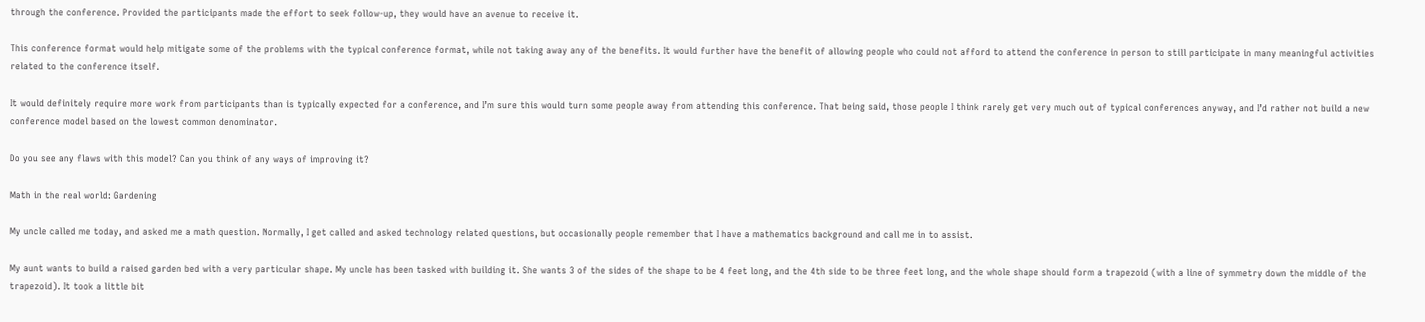through the conference. Provided the participants made the effort to seek follow-up, they would have an avenue to receive it.

This conference format would help mitigate some of the problems with the typical conference format, while not taking away any of the benefits. It would further have the benefit of allowing people who could not afford to attend the conference in person to still participate in many meaningful activities related to the conference itself.

It would definitely require more work from participants than is typically expected for a conference, and I’m sure this would turn some people away from attending this conference. That being said, those people I think rarely get very much out of typical conferences anyway, and I’d rather not build a new conference model based on the lowest common denominator.

Do you see any flaws with this model? Can you think of any ways of improving it?

Math in the real world: Gardening

My uncle called me today, and asked me a math question. Normally, I get called and asked technology related questions, but occasionally people remember that I have a mathematics background and call me in to assist.

My aunt wants to build a raised garden bed with a very particular shape. My uncle has been tasked with building it. She wants 3 of the sides of the shape to be 4 feet long, and the 4th side to be three feet long, and the whole shape should form a trapezoid (with a line of symmetry down the middle of the trapezoid). It took a little bit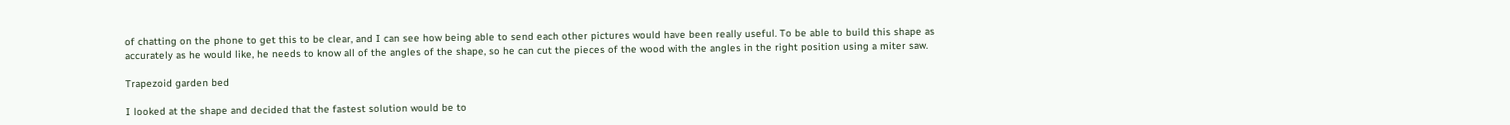of chatting on the phone to get this to be clear, and I can see how being able to send each other pictures would have been really useful. To be able to build this shape as accurately as he would like, he needs to know all of the angles of the shape, so he can cut the pieces of the wood with the angles in the right position using a miter saw.

Trapezoid garden bed

I looked at the shape and decided that the fastest solution would be to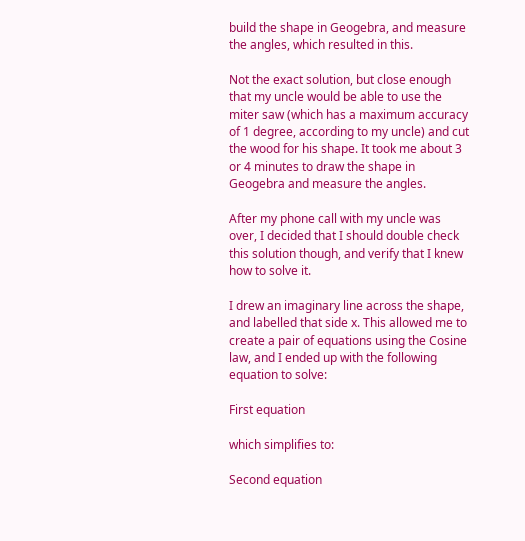build the shape in Geogebra, and measure the angles, which resulted in this.

Not the exact solution, but close enough that my uncle would be able to use the miter saw (which has a maximum accuracy of 1 degree, according to my uncle) and cut the wood for his shape. It took me about 3 or 4 minutes to draw the shape in Geogebra and measure the angles.

After my phone call with my uncle was over, I decided that I should double check this solution though, and verify that I knew how to solve it.

I drew an imaginary line across the shape, and labelled that side x. This allowed me to create a pair of equations using the Cosine law, and I ended up with the following equation to solve:

First equation

which simplifies to:

Second equation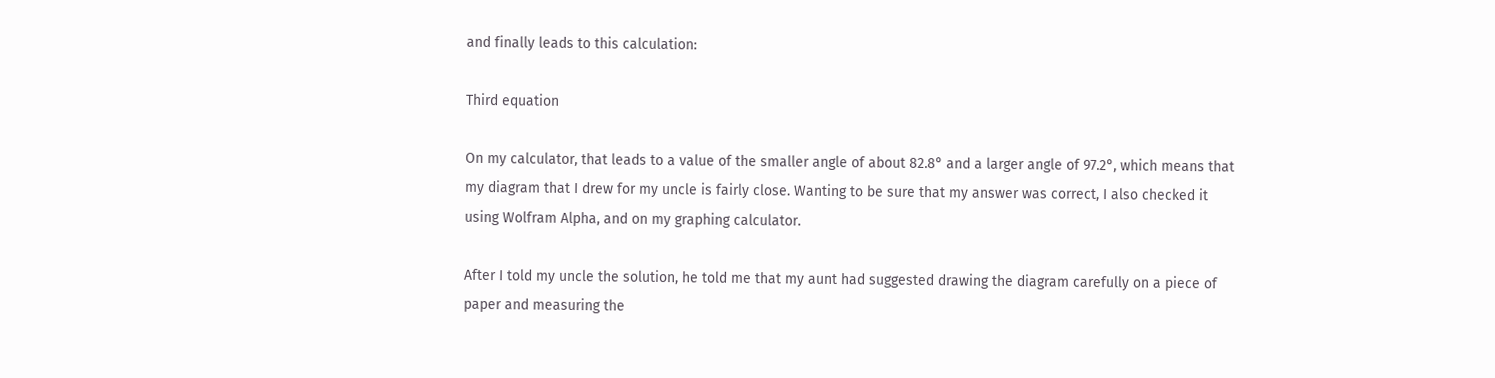and finally leads to this calculation:

Third equation

On my calculator, that leads to a value of the smaller angle of about 82.8° and a larger angle of 97.2°, which means that my diagram that I drew for my uncle is fairly close. Wanting to be sure that my answer was correct, I also checked it using Wolfram Alpha, and on my graphing calculator.

After I told my uncle the solution, he told me that my aunt had suggested drawing the diagram carefully on a piece of paper and measuring the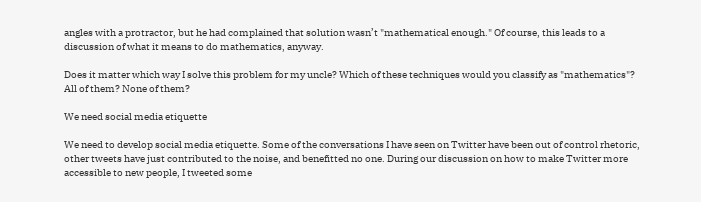angles with a protractor, but he had complained that solution wasn’t "mathematical enough." Of course, this leads to a discussion of what it means to do mathematics, anyway.

Does it matter which way I solve this problem for my uncle? Which of these techniques would you classify as "mathematics"? All of them? None of them?

We need social media etiquette

We need to develop social media etiquette. Some of the conversations I have seen on Twitter have been out of control rhetoric, other tweets have just contributed to the noise, and benefitted no one. During our discussion on how to make Twitter more accessible to new people, I tweeted some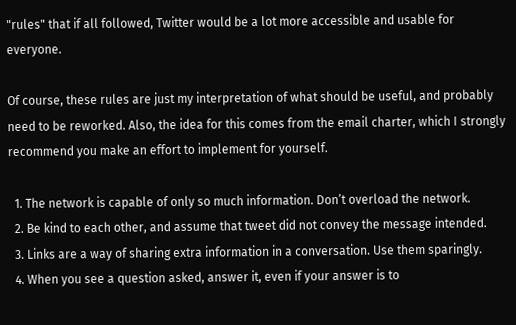"rules" that if all followed, Twitter would be a lot more accessible and usable for everyone.

Of course, these rules are just my interpretation of what should be useful, and probably need to be reworked. Also, the idea for this comes from the email charter, which I strongly recommend you make an effort to implement for yourself.

  1. The network is capable of only so much information. Don’t overload the network.
  2. Be kind to each other, and assume that tweet did not convey the message intended.
  3. Links are a way of sharing extra information in a conversation. Use them sparingly.
  4. When you see a question asked, answer it, even if your answer is to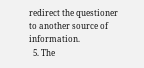redirect the questioner to another source of information.
  5. The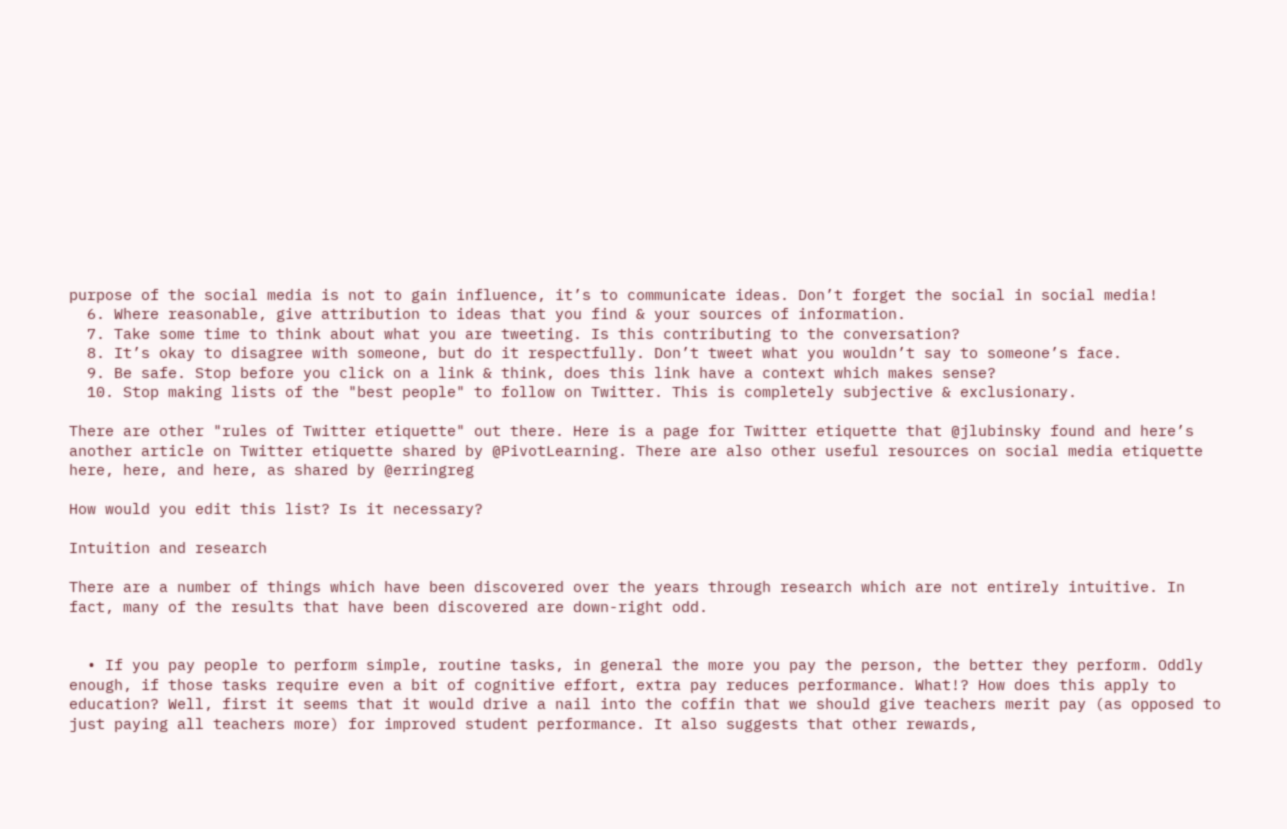purpose of the social media is not to gain influence, it’s to communicate ideas. Don’t forget the social in social media!
  6. Where reasonable, give attribution to ideas that you find & your sources of information.
  7. Take some time to think about what you are tweeting. Is this contributing to the conversation?
  8. It’s okay to disagree with someone, but do it respectfully. Don’t tweet what you wouldn’t say to someone’s face.
  9. Be safe. Stop before you click on a link & think, does this link have a context which makes sense?
  10. Stop making lists of the "best people" to follow on Twitter. This is completely subjective & exclusionary.

There are other "rules of Twitter etiquette" out there. Here is a page for Twitter etiquette that @jlubinsky found and here’s another article on Twitter etiquette shared by @PivotLearning. There are also other useful resources on social media etiquette here, here, and here, as shared by @erringreg

How would you edit this list? Is it necessary?

Intuition and research

There are a number of things which have been discovered over the years through research which are not entirely intuitive. In fact, many of the results that have been discovered are down-right odd.


  • If you pay people to perform simple, routine tasks, in general the more you pay the person, the better they perform. Oddly enough, if those tasks require even a bit of cognitive effort, extra pay reduces performance. What!? How does this apply to education? Well, first it seems that it would drive a nail into the coffin that we should give teachers merit pay (as opposed to just paying all teachers more) for improved student performance. It also suggests that other rewards,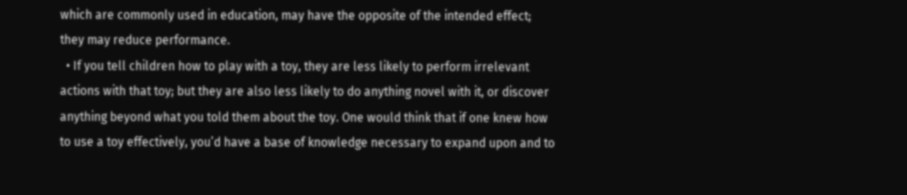which are commonly used in education, may have the opposite of the intended effect; they may reduce performance.
  • If you tell children how to play with a toy, they are less likely to perform irrelevant actions with that toy; but they are also less likely to do anything novel with it, or discover anything beyond what you told them about the toy. One would think that if one knew how to use a toy effectively, you’d have a base of knowledge necessary to expand upon and to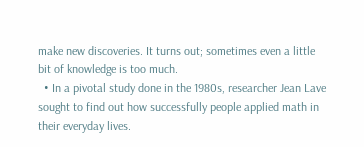make new discoveries. It turns out; sometimes even a little bit of knowledge is too much.
  • In a pivotal study done in the 1980s, researcher Jean Lave sought to find out how successfully people applied math in their everyday lives.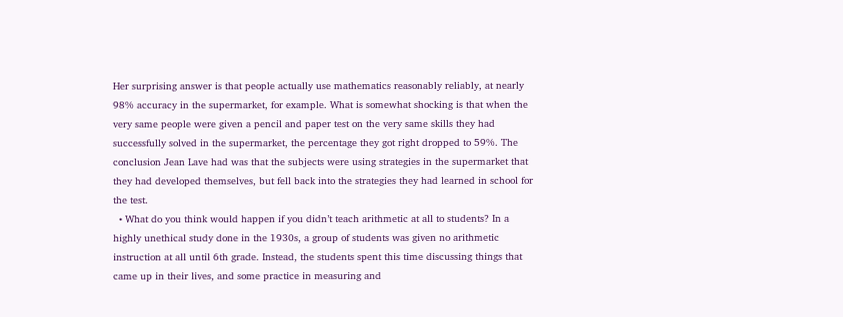Her surprising answer is that people actually use mathematics reasonably reliably, at nearly 98% accuracy in the supermarket, for example. What is somewhat shocking is that when the very same people were given a pencil and paper test on the very same skills they had successfully solved in the supermarket, the percentage they got right dropped to 59%. The conclusion Jean Lave had was that the subjects were using strategies in the supermarket that they had developed themselves, but fell back into the strategies they had learned in school for the test.
  • What do you think would happen if you didn’t teach arithmetic at all to students? In a highly unethical study done in the 1930s, a group of students was given no arithmetic instruction at all until 6th grade. Instead, the students spent this time discussing things that came up in their lives, and some practice in measuring and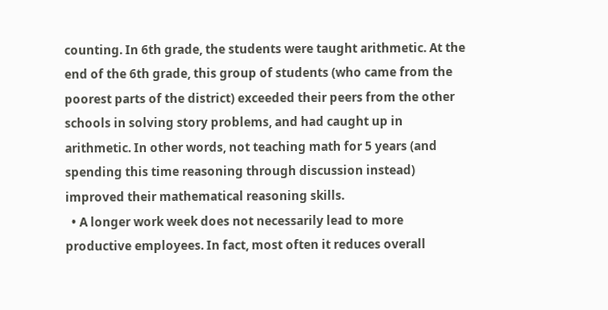counting. In 6th grade, the students were taught arithmetic. At the end of the 6th grade, this group of students (who came from the poorest parts of the district) exceeded their peers from the other schools in solving story problems, and had caught up in arithmetic. In other words, not teaching math for 5 years (and spending this time reasoning through discussion instead) improved their mathematical reasoning skills.
  • A longer work week does not necessarily lead to more productive employees. In fact, most often it reduces overall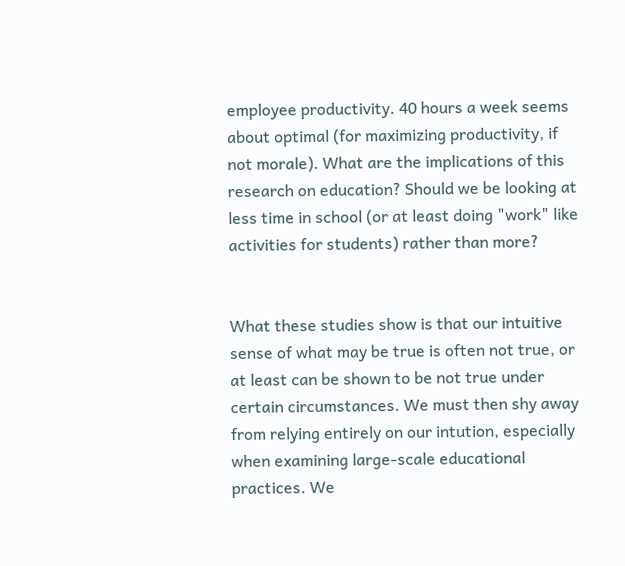employee productivity. 40 hours a week seems about optimal (for maximizing productivity, if not morale). What are the implications of this research on education? Should we be looking at less time in school (or at least doing "work" like activities for students) rather than more?


What these studies show is that our intuitive sense of what may be true is often not true, or at least can be shown to be not true under certain circumstances. We must then shy away from relying entirely on our intution, especially when examining large-scale educational practices. We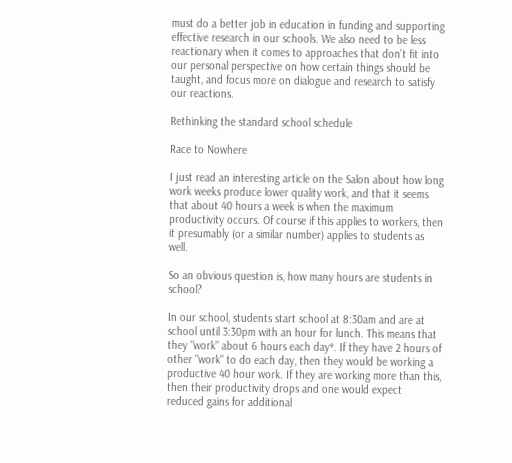must do a better job in education in funding and supporting effective research in our schools. We also need to be less reactionary when it comes to approaches that don’t fit into our personal perspective on how certain things should be taught, and focus more on dialogue and research to satisfy our reactions.

Rethinking the standard school schedule

Race to Nowhere

I just read an interesting article on the Salon about how long work weeks produce lower quality work, and that it seems that about 40 hours a week is when the maximum productivity occurs. Of course if this applies to workers, then it presumably (or a similar number) applies to students as well.

So an obvious question is, how many hours are students in school?

In our school, students start school at 8:30am and are at school until 3:30pm with an hour for lunch. This means that they "work" about 6 hours each day*. If they have 2 hours of other "work" to do each day, then they would be working a productive 40 hour work. If they are working more than this, then their productivity drops and one would expect reduced gains for additional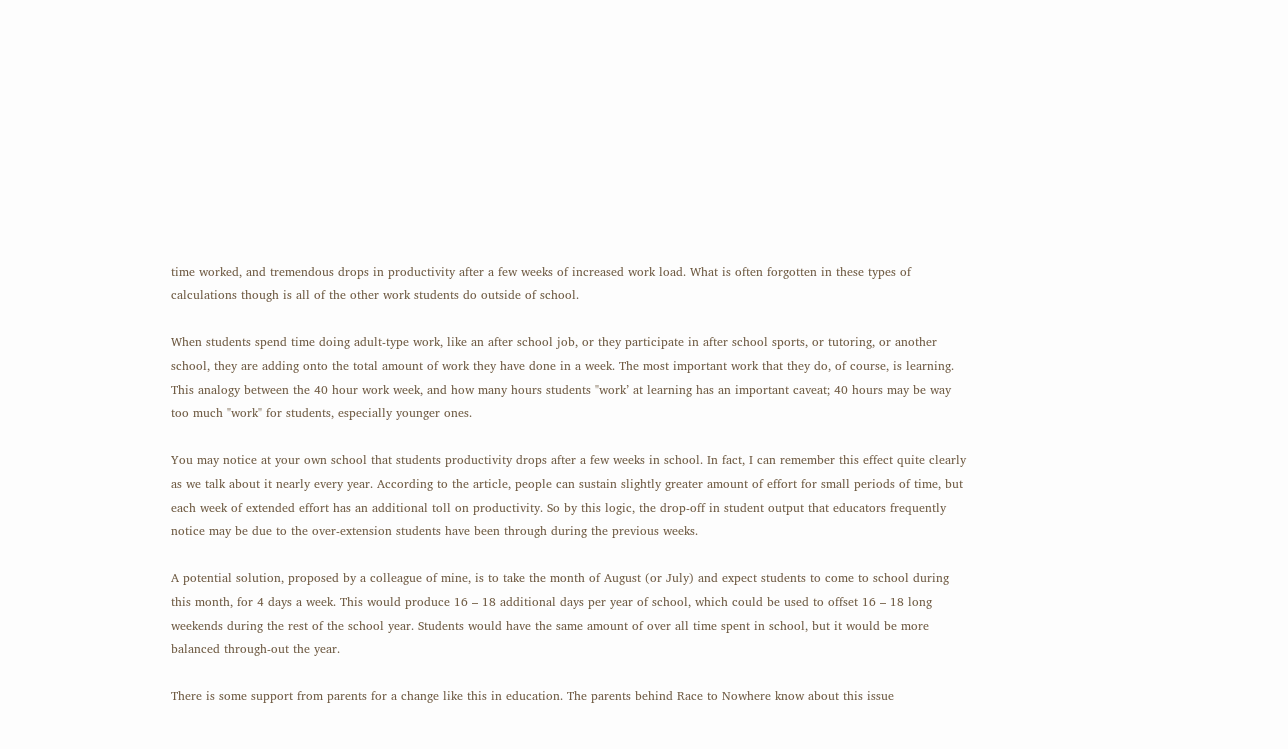time worked, and tremendous drops in productivity after a few weeks of increased work load. What is often forgotten in these types of calculations though is all of the other work students do outside of school.

When students spend time doing adult-type work, like an after school job, or they participate in after school sports, or tutoring, or another school, they are adding onto the total amount of work they have done in a week. The most important work that they do, of course, is learning. This analogy between the 40 hour work week, and how many hours students "work’ at learning has an important caveat; 40 hours may be way too much "work" for students, especially younger ones.

You may notice at your own school that students productivity drops after a few weeks in school. In fact, I can remember this effect quite clearly as we talk about it nearly every year. According to the article, people can sustain slightly greater amount of effort for small periods of time, but each week of extended effort has an additional toll on productivity. So by this logic, the drop-off in student output that educators frequently notice may be due to the over-extension students have been through during the previous weeks.

A potential solution, proposed by a colleague of mine, is to take the month of August (or July) and expect students to come to school during this month, for 4 days a week. This would produce 16 – 18 additional days per year of school, which could be used to offset 16 – 18 long weekends during the rest of the school year. Students would have the same amount of over all time spent in school, but it would be more balanced through-out the year.

There is some support from parents for a change like this in education. The parents behind Race to Nowhere know about this issue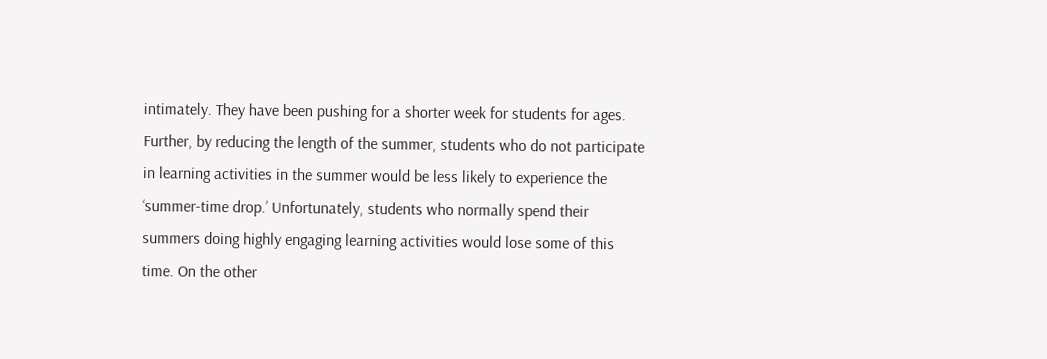intimately. They have been pushing for a shorter week for students for ages. Further, by reducing the length of the summer, students who do not participate in learning activities in the summer would be less likely to experience the ‘summer-time drop.’ Unfortunately, students who normally spend their summers doing highly engaging learning activities would lose some of this time. On the other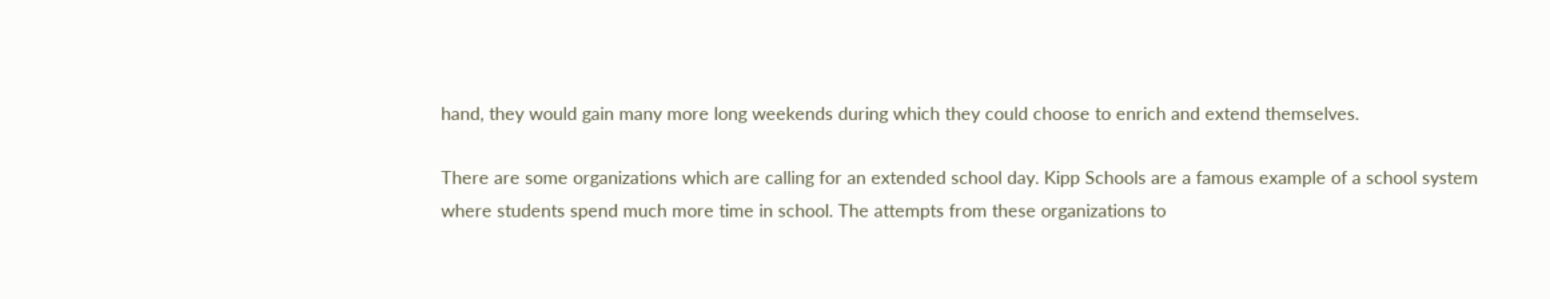hand, they would gain many more long weekends during which they could choose to enrich and extend themselves.

There are some organizations which are calling for an extended school day. Kipp Schools are a famous example of a school system where students spend much more time in school. The attempts from these organizations to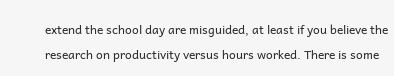extend the school day are misguided, at least if you believe the research on productivity versus hours worked. There is some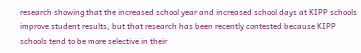research showing that the increased school year and increased school days at KIPP schools improve student results, but that research has been recently contested because KIPP schools tend to be more selective in their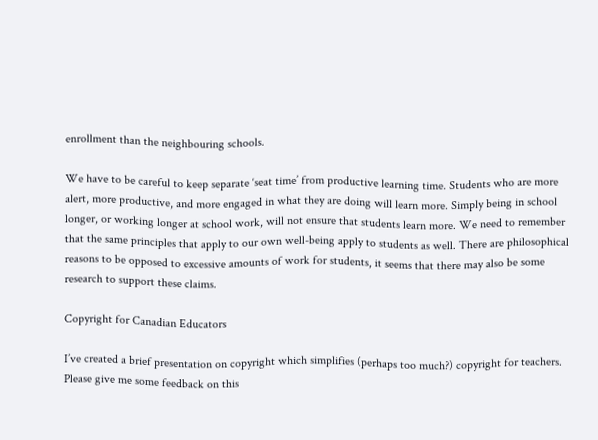enrollment than the neighbouring schools.

We have to be careful to keep separate ‘seat time’ from productive learning time. Students who are more alert, more productive, and more engaged in what they are doing will learn more. Simply being in school longer, or working longer at school work, will not ensure that students learn more. We need to remember that the same principles that apply to our own well-being apply to students as well. There are philosophical reasons to be opposed to excessive amounts of work for students, it seems that there may also be some research to support these claims.

Copyright for Canadian Educators

I’ve created a brief presentation on copyright which simplifies (perhaps too much?) copyright for teachers. Please give me some feedback on this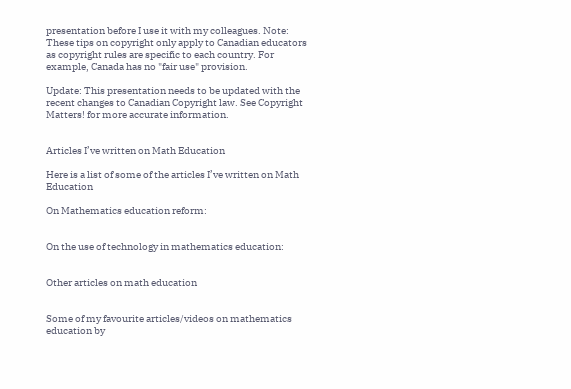presentation before I use it with my colleagues. Note: These tips on copyright only apply to Canadian educators as copyright rules are specific to each country. For example, Canada has no "fair use" provision.

Update: This presentation needs to be updated with the recent changes to Canadian Copyright law. See Copyright Matters! for more accurate information.


Articles I’ve written on Math Education

Here is a list of some of the articles I’ve written on Math Education

On Mathematics education reform:


On the use of technology in mathematics education:


Other articles on math education


Some of my favourite articles/videos on mathematics education by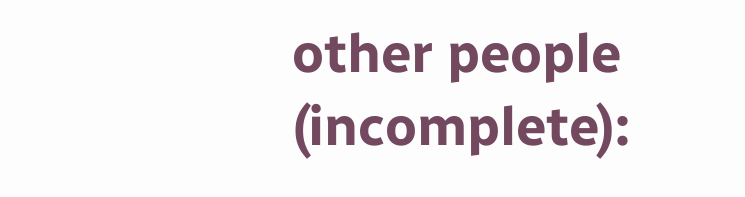other people (incomplete):